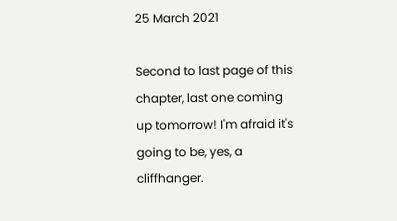25 March 2021

Second to last page of this chapter, last one coming up tomorrow! I'm afraid it's going to be, yes, a cliffhanger.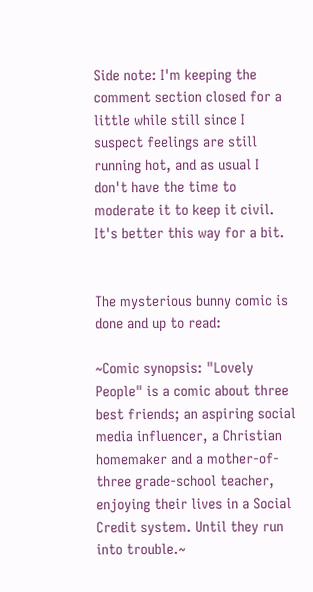Side note: I'm keeping the comment section closed for a little while still since I suspect feelings are still running hot, and as usual I don't have the time to moderate it to keep it civil. It's better this way for a bit.


The mysterious bunny comic is done and up to read:

~Comic synopsis: "Lovely People" is a comic about three best friends; an aspiring social media influencer, a Christian homemaker and a mother-of-three grade-school teacher, enjoying their lives in a Social Credit system. Until they run into trouble.~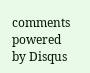comments powered by Disqus